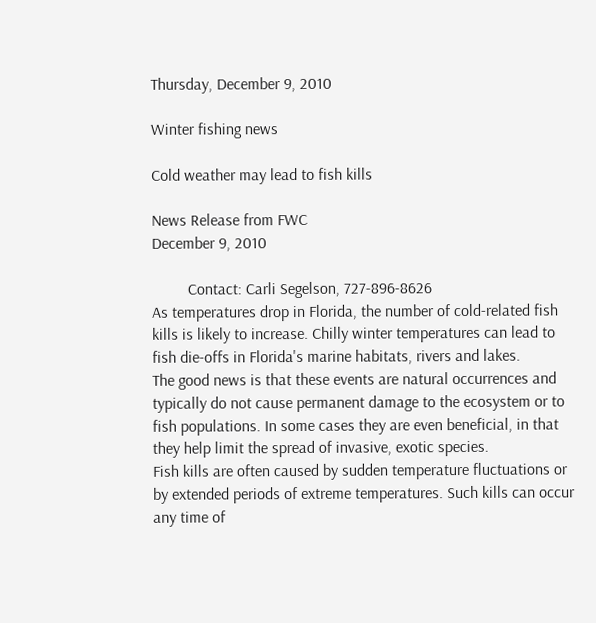Thursday, December 9, 2010

Winter fishing news

Cold weather may lead to fish kills

News Release from FWC
December 9, 2010

         Contact: Carli Segelson, 727-896-8626
As temperatures drop in Florida, the number of cold-related fish kills is likely to increase. Chilly winter temperatures can lead to fish die-offs in Florida's marine habitats, rivers and lakes.
The good news is that these events are natural occurrences and typically do not cause permanent damage to the ecosystem or to fish populations. In some cases they are even beneficial, in that they help limit the spread of invasive, exotic species.
Fish kills are often caused by sudden temperature fluctuations or by extended periods of extreme temperatures. Such kills can occur any time of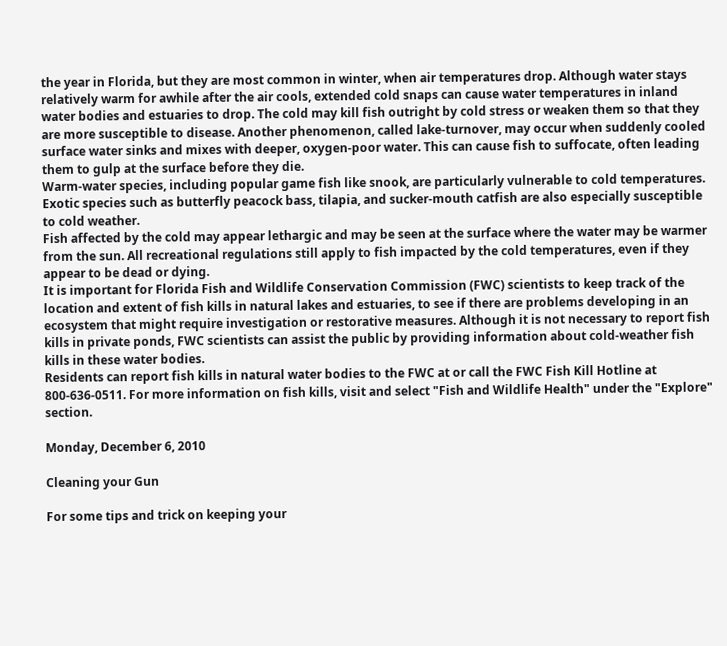the year in Florida, but they are most common in winter, when air temperatures drop. Although water stays relatively warm for awhile after the air cools, extended cold snaps can cause water temperatures in inland water bodies and estuaries to drop. The cold may kill fish outright by cold stress or weaken them so that they are more susceptible to disease. Another phenomenon, called lake-turnover, may occur when suddenly cooled surface water sinks and mixes with deeper, oxygen-poor water. This can cause fish to suffocate, often leading them to gulp at the surface before they die.
Warm-water species, including popular game fish like snook, are particularly vulnerable to cold temperatures. Exotic species such as butterfly peacock bass, tilapia, and sucker-mouth catfish are also especially susceptible to cold weather.
Fish affected by the cold may appear lethargic and may be seen at the surface where the water may be warmer from the sun. All recreational regulations still apply to fish impacted by the cold temperatures, even if they appear to be dead or dying.
It is important for Florida Fish and Wildlife Conservation Commission (FWC) scientists to keep track of the location and extent of fish kills in natural lakes and estuaries, to see if there are problems developing in an ecosystem that might require investigation or restorative measures. Although it is not necessary to report fish kills in private ponds, FWC scientists can assist the public by providing information about cold-weather fish kills in these water bodies.
Residents can report fish kills in natural water bodies to the FWC at or call the FWC Fish Kill Hotline at 800-636-0511. For more information on fish kills, visit and select "Fish and Wildlife Health" under the "Explore" section.

Monday, December 6, 2010

Cleaning your Gun

For some tips and trick on keeping your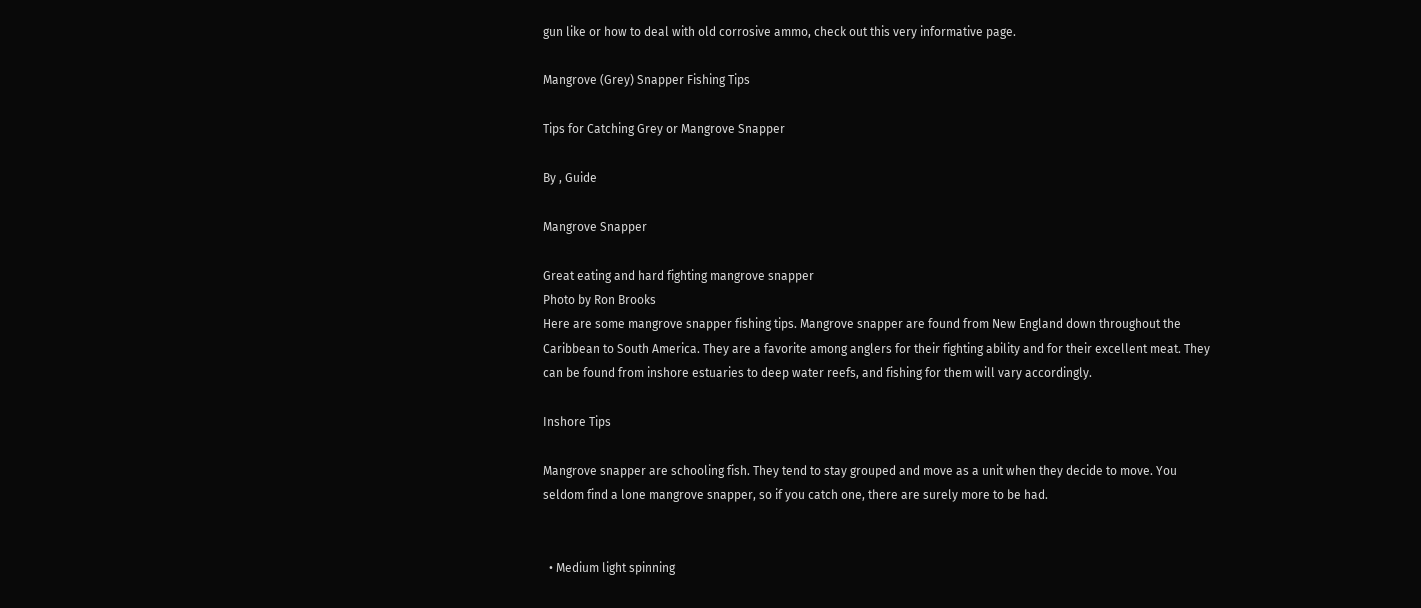gun like or how to deal with old corrosive ammo, check out this very informative page.

Mangrove (Grey) Snapper Fishing Tips

Tips for Catching Grey or Mangrove Snapper

By , Guide

Mangrove Snapper

Great eating and hard fighting mangrove snapper
Photo by Ron Brooks
Here are some mangrove snapper fishing tips. Mangrove snapper are found from New England down throughout the Caribbean to South America. They are a favorite among anglers for their fighting ability and for their excellent meat. They can be found from inshore estuaries to deep water reefs, and fishing for them will vary accordingly.

Inshore Tips

Mangrove snapper are schooling fish. They tend to stay grouped and move as a unit when they decide to move. You seldom find a lone mangrove snapper, so if you catch one, there are surely more to be had.


  • Medium light spinning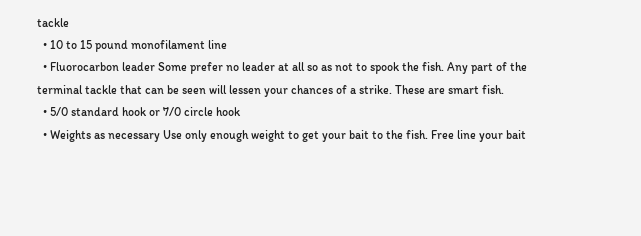tackle
  • 10 to 15 pound monofilament line
  • Fluorocarbon leader Some prefer no leader at all so as not to spook the fish. Any part of the terminal tackle that can be seen will lessen your chances of a strike. These are smart fish.
  • 5/0 standard hook or 7/0 circle hook
  • Weights as necessary Use only enough weight to get your bait to the fish. Free line your bait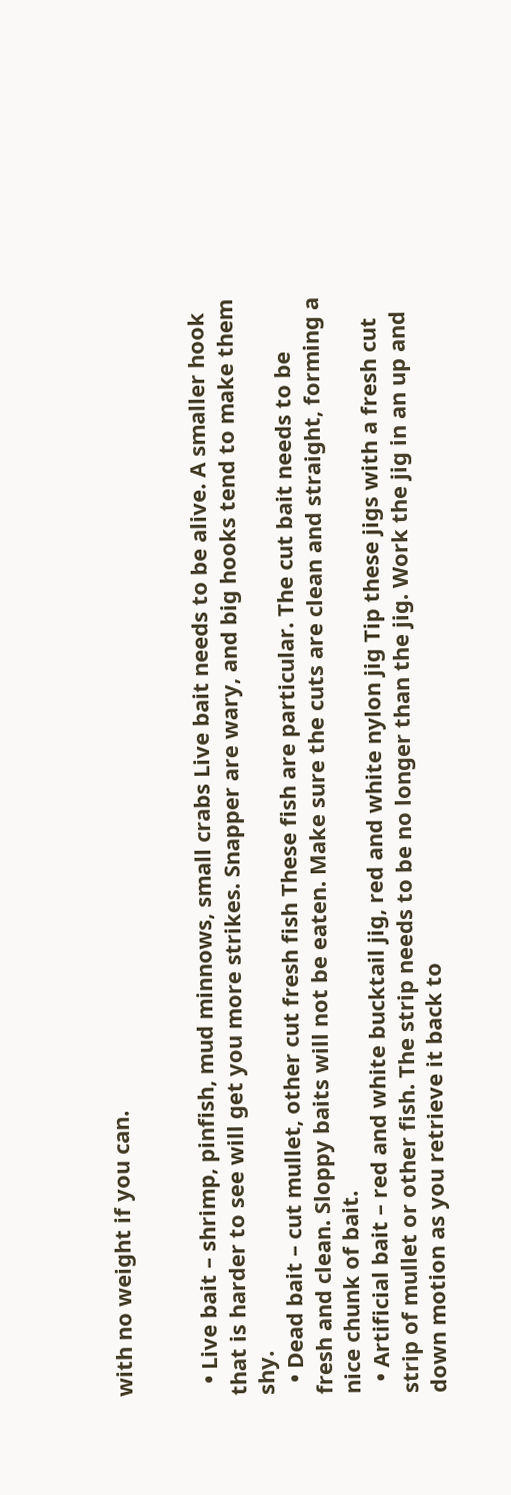with no weight if you can.


  • Live bait – shrimp, pinfish, mud minnows, small crabs Live bait needs to be alive. A smaller hook that is harder to see will get you more strikes. Snapper are wary, and big hooks tend to make them shy.
  • Dead bait – cut mullet, other cut fresh fish These fish are particular. The cut bait needs to be fresh and clean. Sloppy baits will not be eaten. Make sure the cuts are clean and straight, forming a nice chunk of bait.
  • Artificial bait – red and white bucktail jig, red and white nylon jig Tip these jigs with a fresh cut strip of mullet or other fish. The strip needs to be no longer than the jig. Work the jig in an up and down motion as you retrieve it back to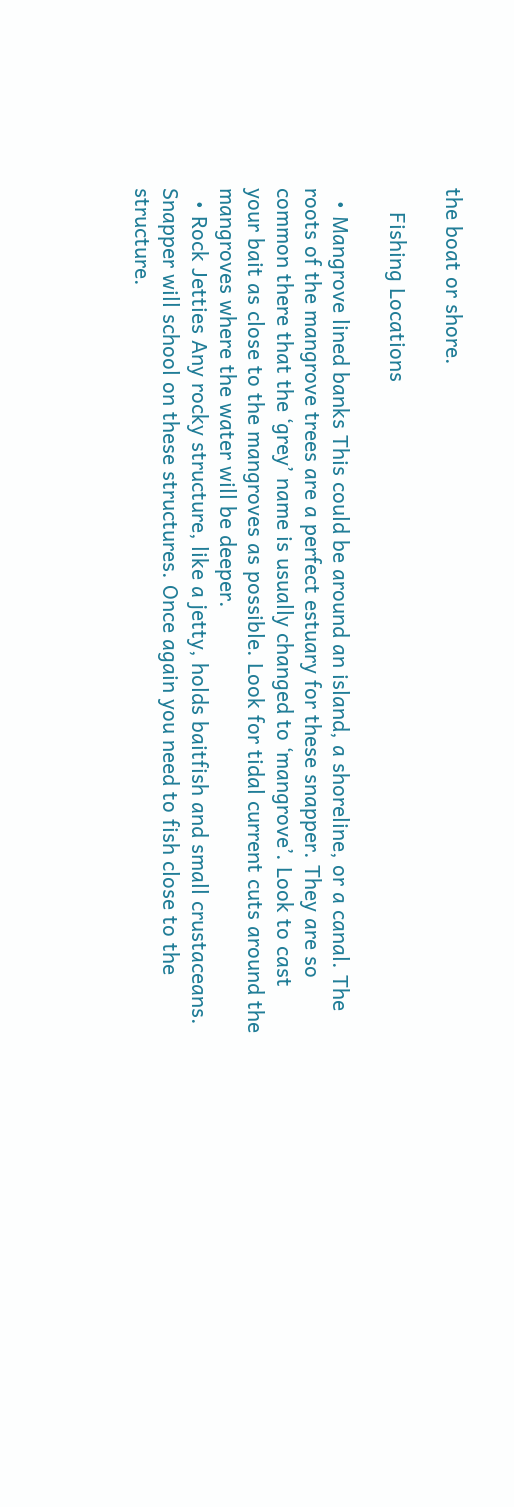the boat or shore.

    Fishing Locations

  • Mangrove lined banks This could be around an island, a shoreline, or a canal. The roots of the mangrove trees are a perfect estuary for these snapper. They are so common there that the ‘grey’ name is usually changed to ‘mangrove’. Look to cast your bait as close to the mangroves as possible. Look for tidal current cuts around the mangroves where the water will be deeper.
  • Rock Jetties Any rocky structure, like a jetty, holds baitfish and small crustaceans. Snapper will school on these structures. Once again you need to fish close to the structure.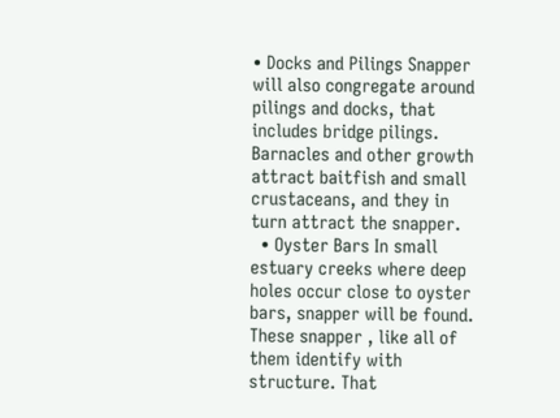• Docks and Pilings Snapper will also congregate around pilings and docks, that includes bridge pilings. Barnacles and other growth attract baitfish and small crustaceans, and they in turn attract the snapper.
  • Oyster Bars In small estuary creeks where deep holes occur close to oyster bars, snapper will be found.
These snapper , like all of them identify with structure. That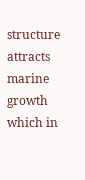structure attracts marine growth which in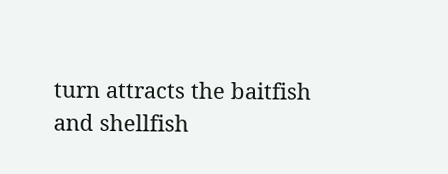turn attracts the baitfish and shellfish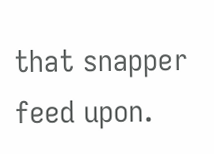that snapper feed upon.